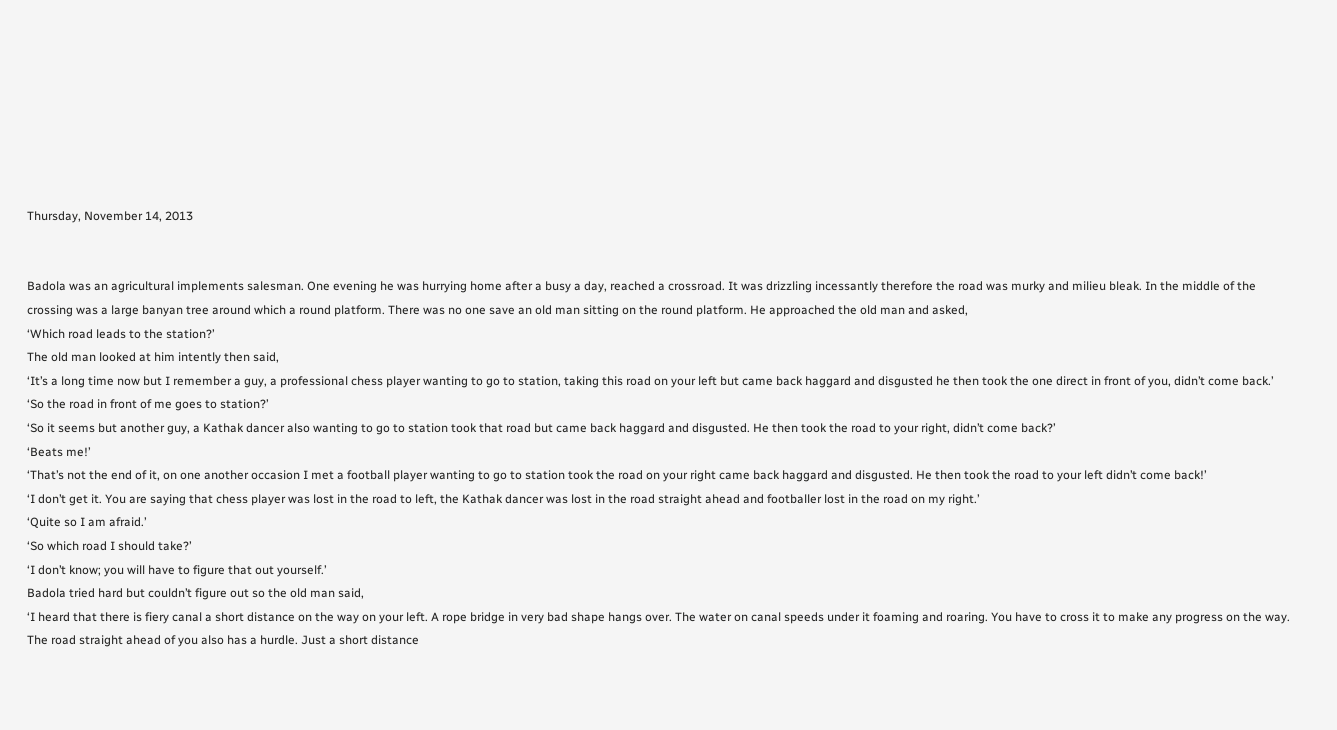Thursday, November 14, 2013


Badola was an agricultural implements salesman. One evening he was hurrying home after a busy a day, reached a crossroad. It was drizzling incessantly therefore the road was murky and milieu bleak. In the middle of the crossing was a large banyan tree around which a round platform. There was no one save an old man sitting on the round platform. He approached the old man and asked,
‘Which road leads to the station?’
The old man looked at him intently then said,
‘It’s a long time now but I remember a guy, a professional chess player wanting to go to station, taking this road on your left but came back haggard and disgusted he then took the one direct in front of you, didn’t come back.’
‘So the road in front of me goes to station?’
‘So it seems but another guy, a Kathak dancer also wanting to go to station took that road but came back haggard and disgusted. He then took the road to your right, didn’t come back?’
‘Beats me!’
‘That’s not the end of it, on one another occasion I met a football player wanting to go to station took the road on your right came back haggard and disgusted. He then took the road to your left didn’t come back!’
‘I don’t get it. You are saying that chess player was lost in the road to left, the Kathak dancer was lost in the road straight ahead and footballer lost in the road on my right.’
‘Quite so I am afraid.’
‘So which road I should take?’
‘I don’t know; you will have to figure that out yourself.’
Badola tried hard but couldn’t figure out so the old man said,
‘I heard that there is fiery canal a short distance on the way on your left. A rope bridge in very bad shape hangs over. The water on canal speeds under it foaming and roaring. You have to cross it to make any progress on the way. The road straight ahead of you also has a hurdle. Just a short distance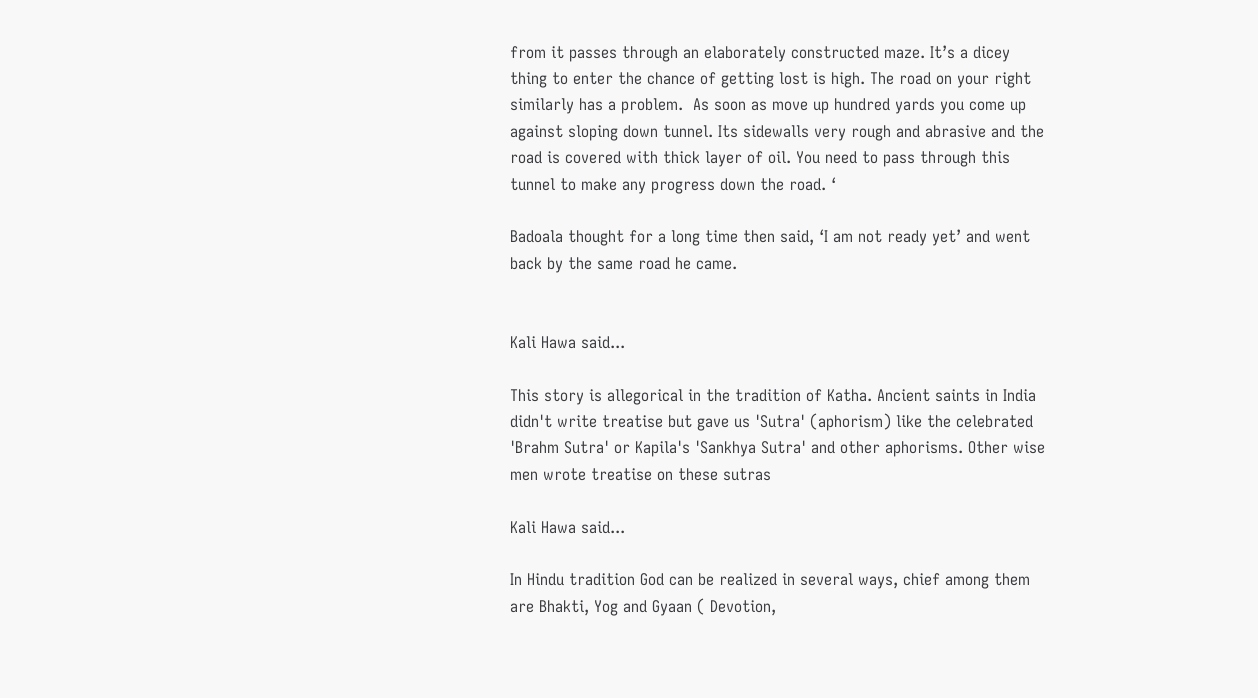from it passes through an elaborately constructed maze. It’s a dicey thing to enter the chance of getting lost is high. The road on your right similarly has a problem.  As soon as move up hundred yards you come up against sloping down tunnel. Its sidewalls very rough and abrasive and the road is covered with thick layer of oil. You need to pass through this tunnel to make any progress down the road. ‘

Badoala thought for a long time then said, ‘I am not ready yet’ and went back by the same road he came.


Kali Hawa said...

This story is allegorical in the tradition of Katha. Ancient saints in India didn't write treatise but gave us 'Sutra' (aphorism) like the celebrated 'Brahm Sutra' or Kapila's 'Sankhya Sutra' and other aphorisms. Other wise men wrote treatise on these sutras

Kali Hawa said...

In Hindu tradition God can be realized in several ways, chief among them are Bhakti, Yog and Gyaan ( Devotion,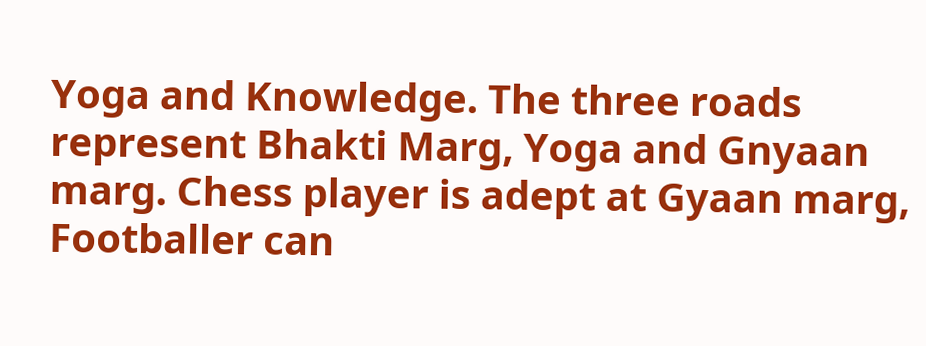Yoga and Knowledge. The three roads represent Bhakti Marg, Yoga and Gnyaan marg. Chess player is adept at Gyaan marg, Footballer can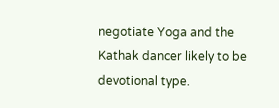negotiate Yoga and the Kathak dancer likely to be devotional type.